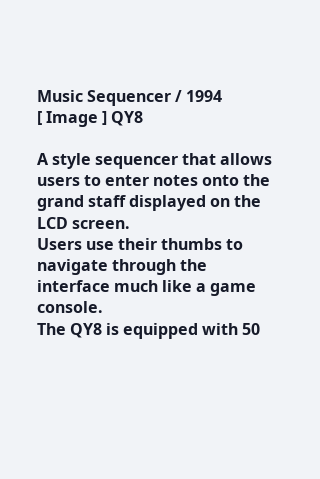Music Sequencer / 1994
[ Image ] QY8

A style sequencer that allows users to enter notes onto the grand staff displayed on the LCD screen.
Users use their thumbs to navigate through the interface much like a game console.
The QY8 is equipped with 50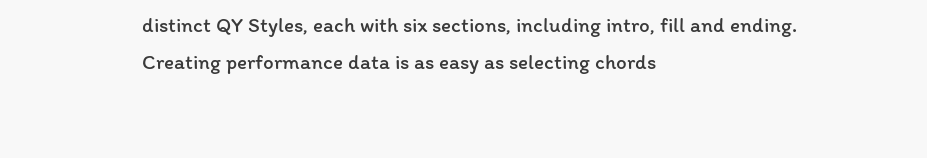distinct QY Styles, each with six sections, including intro, fill and ending.
Creating performance data is as easy as selecting chords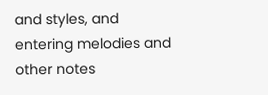and styles, and entering melodies and other notes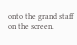onto the grand staff on the screen.